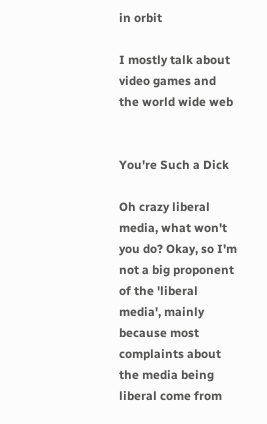in orbit

I mostly talk about video games and the world wide web


You're Such a Dick

Oh crazy liberal media, what won't you do? Okay, so I'm not a big proponent of the 'liberal media', mainly because most complaints about the media being liberal come from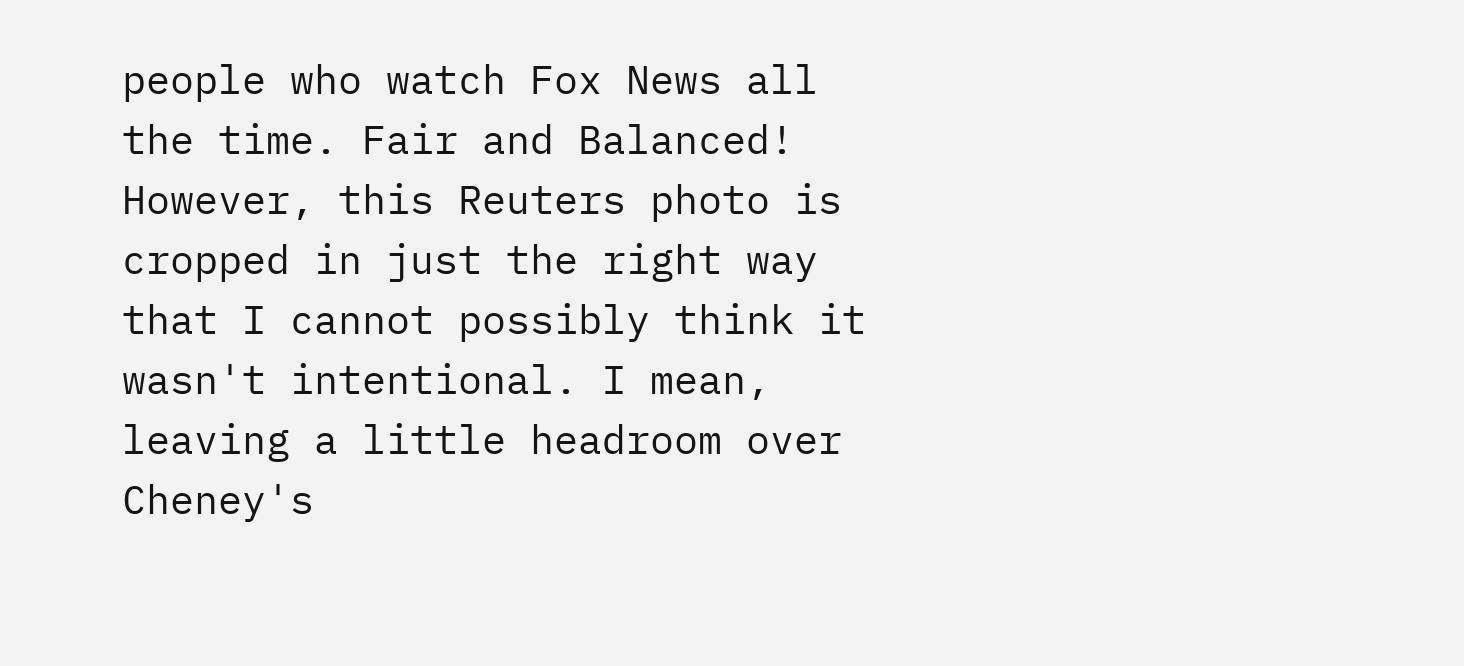people who watch Fox News all the time. Fair and Balanced! However, this Reuters photo is cropped in just the right way that I cannot possibly think it wasn't intentional. I mean, leaving a little headroom over Cheney's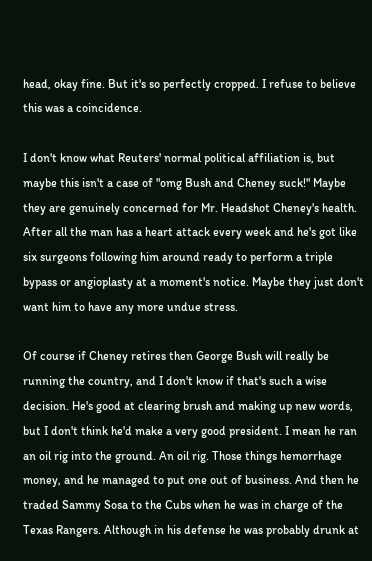head, okay fine. But it's so perfectly cropped. I refuse to believe this was a coincidence.

I don't know what Reuters' normal political affiliation is, but maybe this isn't a case of "omg Bush and Cheney suck!" Maybe they are genuinely concerned for Mr. Headshot Cheney's health. After all the man has a heart attack every week and he's got like six surgeons following him around ready to perform a triple bypass or angioplasty at a moment's notice. Maybe they just don't want him to have any more undue stress.

Of course if Cheney retires then George Bush will really be running the country, and I don't know if that's such a wise decision. He's good at clearing brush and making up new words, but I don't think he'd make a very good president. I mean he ran an oil rig into the ground. An oil rig. Those things hemorrhage money, and he managed to put one out of business. And then he traded Sammy Sosa to the Cubs when he was in charge of the Texas Rangers. Although in his defense he was probably drunk at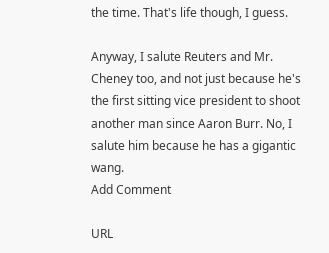the time. That's life though, I guess.

Anyway, I salute Reuters and Mr. Cheney too, and not just because he's the first sitting vice president to shoot another man since Aaron Burr. No, I salute him because he has a gigantic wang.
Add Comment

URL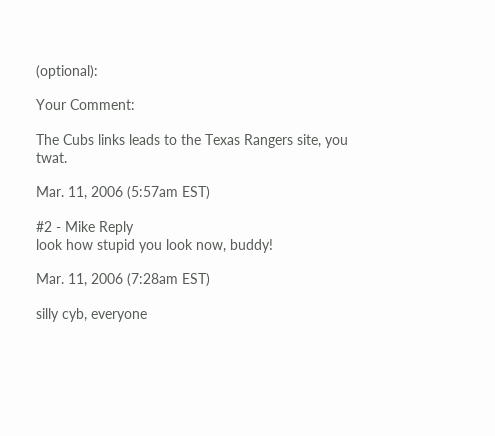(optional):

Your Comment:

The Cubs links leads to the Texas Rangers site, you twat.

Mar. 11, 2006 (5:57am EST)

#2 - Mike Reply
look how stupid you look now, buddy!

Mar. 11, 2006 (7:28am EST)

silly cyb, everyone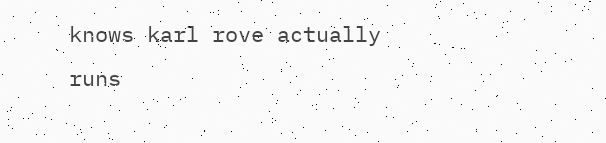knows karl rove actually runs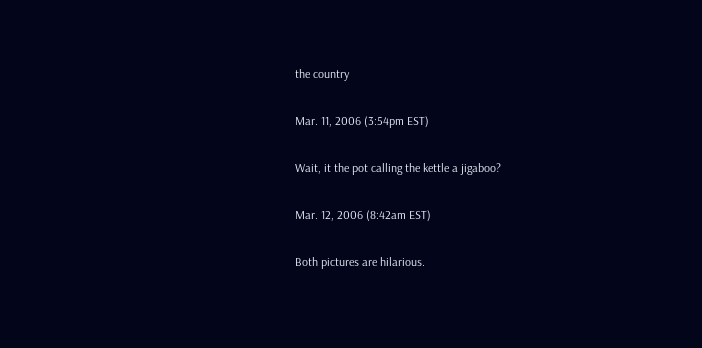the country

Mar. 11, 2006 (3:54pm EST)

Wait, it the pot calling the kettle a jigaboo?

Mar. 12, 2006 (8:42am EST)

Both pictures are hilarious.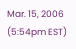Mar. 15, 2006 (5:54pm EST)